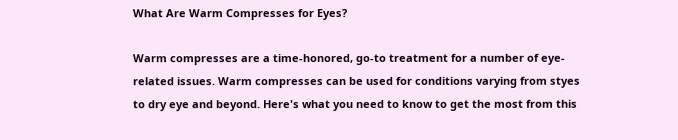What Are Warm Compresses for Eyes?

Warm compresses are a time-honored, go-to treatment for a number of eye-related issues. Warm compresses can be used for conditions varying from styes to dry eye and beyond. Here's what you need to know to get the most from this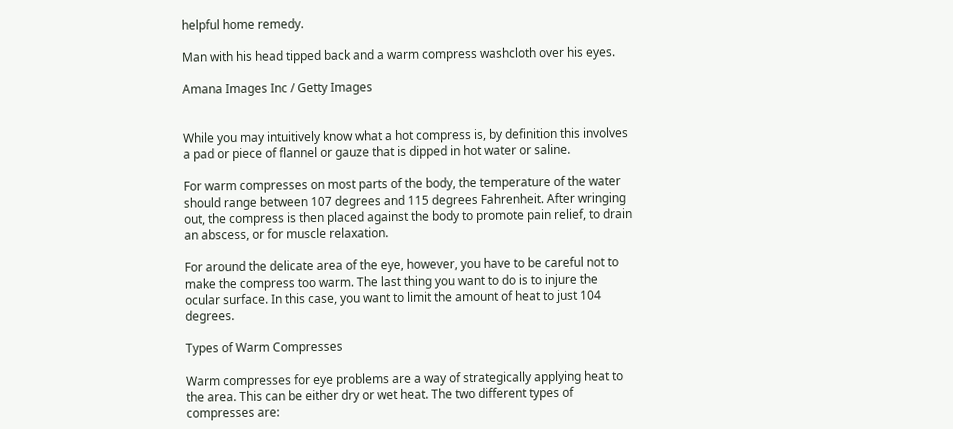helpful home remedy.

Man with his head tipped back and a warm compress washcloth over his eyes.

Amana Images Inc / Getty Images


While you may intuitively know what a hot compress is, by definition this involves a pad or piece of flannel or gauze that is dipped in hot water or saline.

For warm compresses on most parts of the body, the temperature of the water should range between 107 degrees and 115 degrees Fahrenheit. After wringing out, the compress is then placed against the body to promote pain relief, to drain an abscess, or for muscle relaxation.

For around the delicate area of the eye, however, you have to be careful not to make the compress too warm. The last thing you want to do is to injure the ocular surface. In this case, you want to limit the amount of heat to just 104 degrees.

Types of Warm Compresses

Warm compresses for eye problems are a way of strategically applying heat to the area. This can be either dry or wet heat. The two different types of compresses are: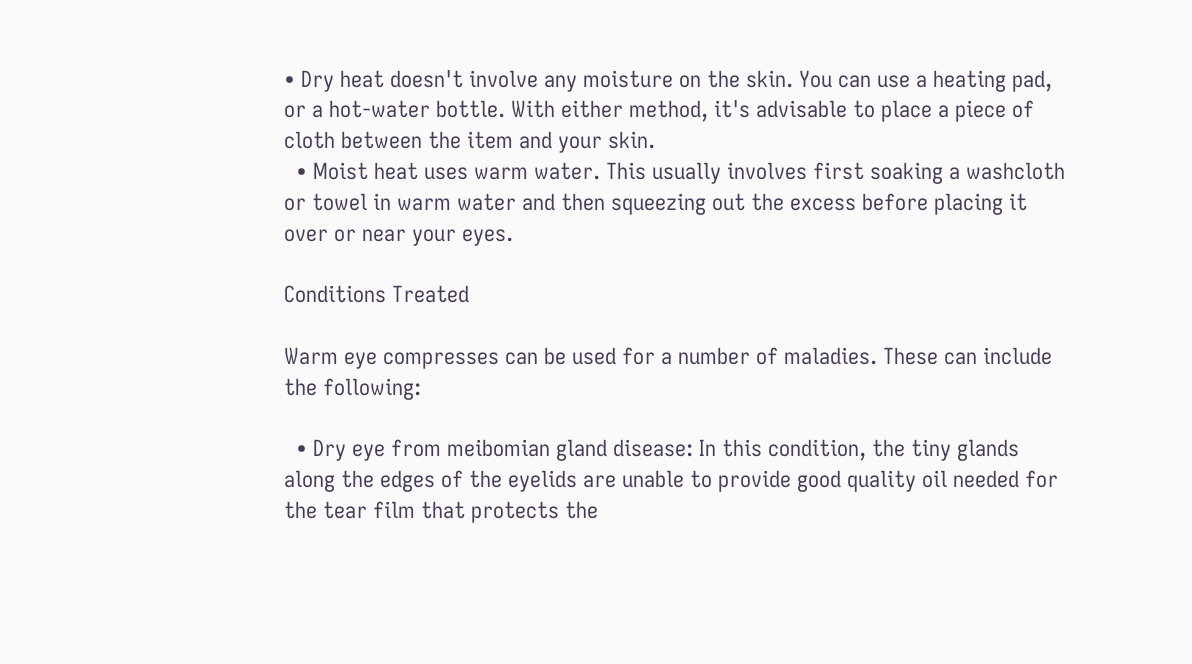• Dry heat doesn't involve any moisture on the skin. You can use a heating pad, or a hot-water bottle. With either method, it's advisable to place a piece of cloth between the item and your skin.
  • Moist heat uses warm water. This usually involves first soaking a washcloth or towel in warm water and then squeezing out the excess before placing it over or near your eyes.

Conditions Treated

Warm eye compresses can be used for a number of maladies. These can include the following:

  • Dry eye from meibomian gland disease: In this condition, the tiny glands along the edges of the eyelids are unable to provide good quality oil needed for the tear film that protects the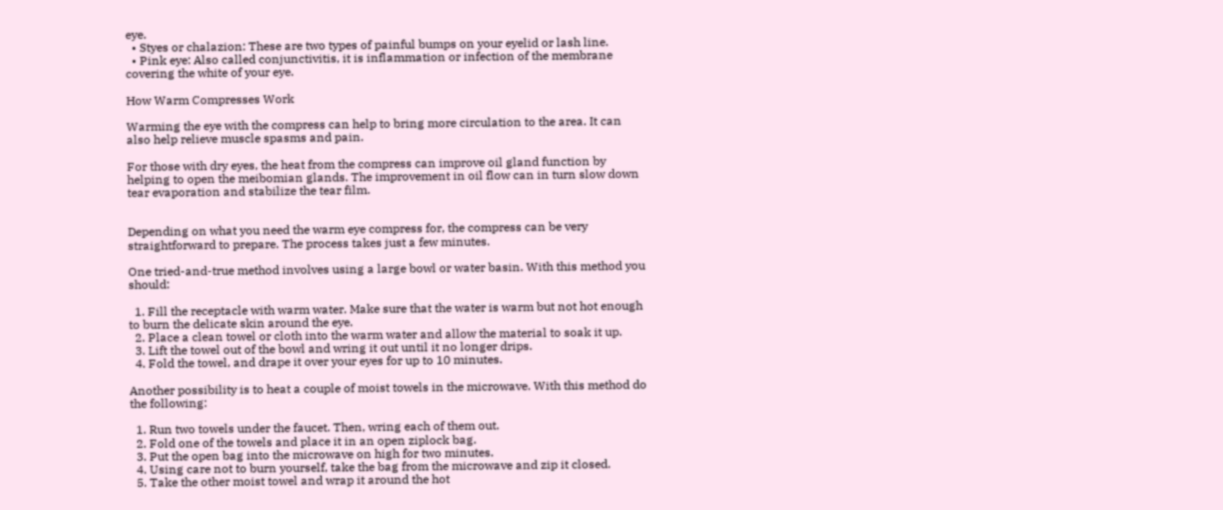eye.
  • Styes or chalazion: These are two types of painful bumps on your eyelid or lash line.
  • Pink eye: Also called conjunctivitis, it is inflammation or infection of the membrane covering the white of your eye.

How Warm Compresses Work

Warming the eye with the compress can help to bring more circulation to the area. It can also help relieve muscle spasms and pain.

For those with dry eyes, the heat from the compress can improve oil gland function by helping to open the meibomian glands. The improvement in oil flow can in turn slow down tear evaporation and stabilize the tear film.


Depending on what you need the warm eye compress for, the compress can be very straightforward to prepare. The process takes just a few minutes.

One tried-and-true method involves using a large bowl or water basin. With this method you should:

  1. Fill the receptacle with warm water. Make sure that the water is warm but not hot enough to burn the delicate skin around the eye.
  2. Place a clean towel or cloth into the warm water and allow the material to soak it up.
  3. Lift the towel out of the bowl and wring it out until it no longer drips.
  4. Fold the towel, and drape it over your eyes for up to 10 minutes.

Another possibility is to heat a couple of moist towels in the microwave. With this method do the following:

  1. Run two towels under the faucet. Then, wring each of them out.
  2. Fold one of the towels and place it in an open ziplock bag.
  3. Put the open bag into the microwave on high for two minutes.
  4. Using care not to burn yourself, take the bag from the microwave and zip it closed.
  5. Take the other moist towel and wrap it around the hot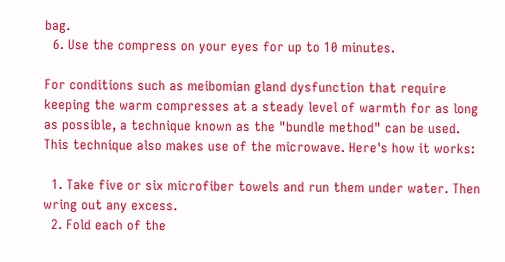bag.
  6. Use the compress on your eyes for up to 10 minutes.

For conditions such as meibomian gland dysfunction that require keeping the warm compresses at a steady level of warmth for as long as possible, a technique known as the "bundle method" can be used. This technique also makes use of the microwave. Here's how it works:

  1. Take five or six microfiber towels and run them under water. Then wring out any excess.
  2. Fold each of the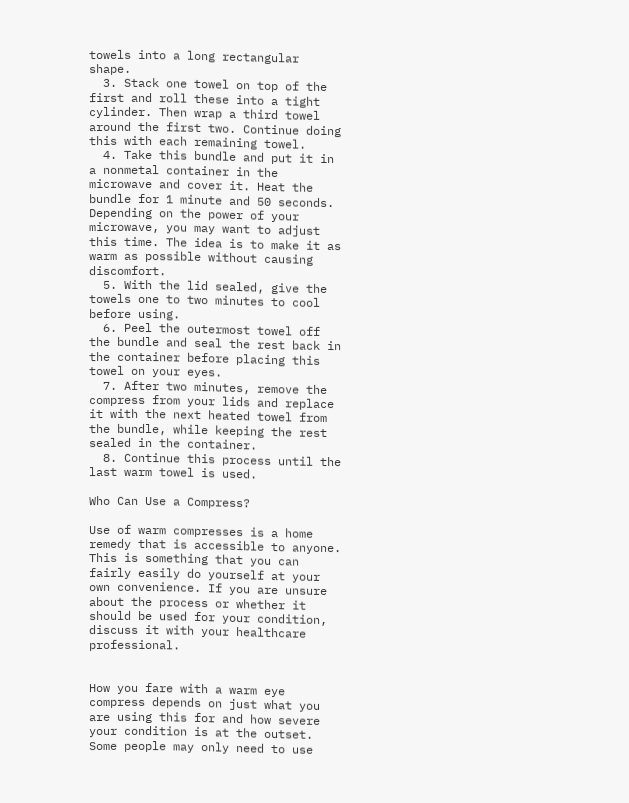towels into a long rectangular shape.
  3. Stack one towel on top of the first and roll these into a tight cylinder. Then wrap a third towel around the first two. Continue doing this with each remaining towel.
  4. Take this bundle and put it in a nonmetal container in the microwave and cover it. Heat the bundle for 1 minute and 50 seconds. Depending on the power of your microwave, you may want to adjust this time. The idea is to make it as warm as possible without causing discomfort.
  5. With the lid sealed, give the towels one to two minutes to cool before using.
  6. Peel the outermost towel off the bundle and seal the rest back in the container before placing this towel on your eyes.
  7. After two minutes, remove the compress from your lids and replace it with the next heated towel from the bundle, while keeping the rest sealed in the container.
  8. Continue this process until the last warm towel is used.

Who Can Use a Compress?

Use of warm compresses is a home remedy that is accessible to anyone. This is something that you can fairly easily do yourself at your own convenience. If you are unsure about the process or whether it should be used for your condition, discuss it with your healthcare professional.


How you fare with a warm eye compress depends on just what you are using this for and how severe your condition is at the outset. Some people may only need to use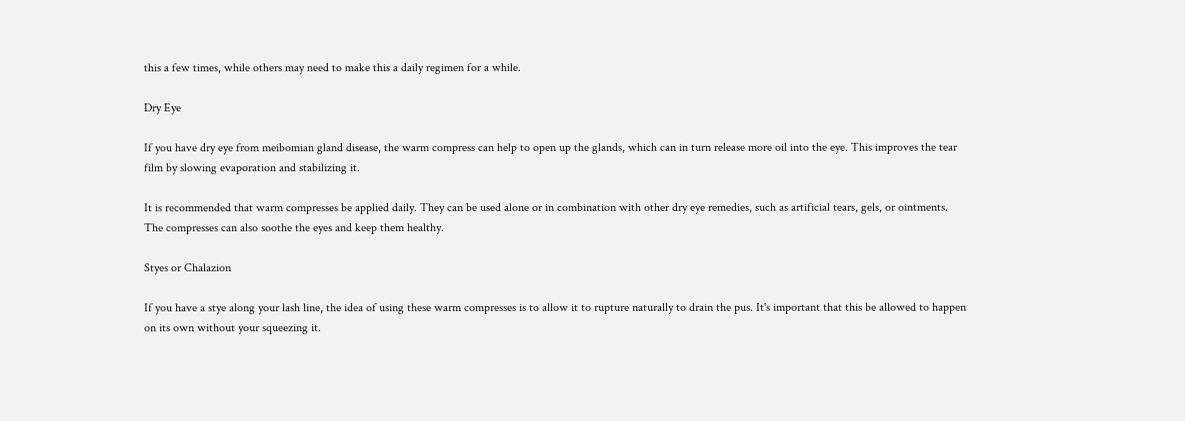this a few times, while others may need to make this a daily regimen for a while.

Dry Eye

If you have dry eye from meibomian gland disease, the warm compress can help to open up the glands, which can in turn release more oil into the eye. This improves the tear film by slowing evaporation and stabilizing it.

It is recommended that warm compresses be applied daily. They can be used alone or in combination with other dry eye remedies, such as artificial tears, gels, or ointments. The compresses can also soothe the eyes and keep them healthy.

Styes or Chalazion

If you have a stye along your lash line, the idea of using these warm compresses is to allow it to rupture naturally to drain the pus. It's important that this be allowed to happen on its own without your squeezing it.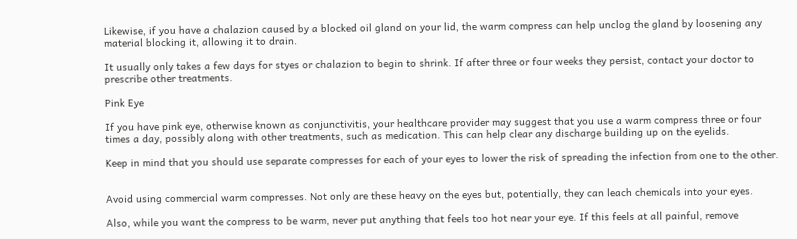Likewise, if you have a chalazion caused by a blocked oil gland on your lid, the warm compress can help unclog the gland by loosening any material blocking it, allowing it to drain.

It usually only takes a few days for styes or chalazion to begin to shrink. If after three or four weeks they persist, contact your doctor to prescribe other treatments.

Pink Eye

If you have pink eye, otherwise known as conjunctivitis, your healthcare provider may suggest that you use a warm compress three or four times a day, possibly along with other treatments, such as medication. This can help clear any discharge building up on the eyelids.

Keep in mind that you should use separate compresses for each of your eyes to lower the risk of spreading the infection from one to the other.


Avoid using commercial warm compresses. Not only are these heavy on the eyes but, potentially, they can leach chemicals into your eyes.

Also, while you want the compress to be warm, never put anything that feels too hot near your eye. If this feels at all painful, remove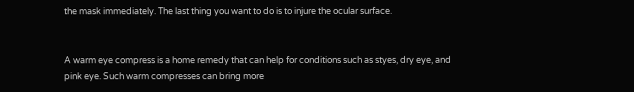the mask immediately. The last thing you want to do is to injure the ocular surface.


A warm eye compress is a home remedy that can help for conditions such as styes, dry eye, and pink eye. Such warm compresses can bring more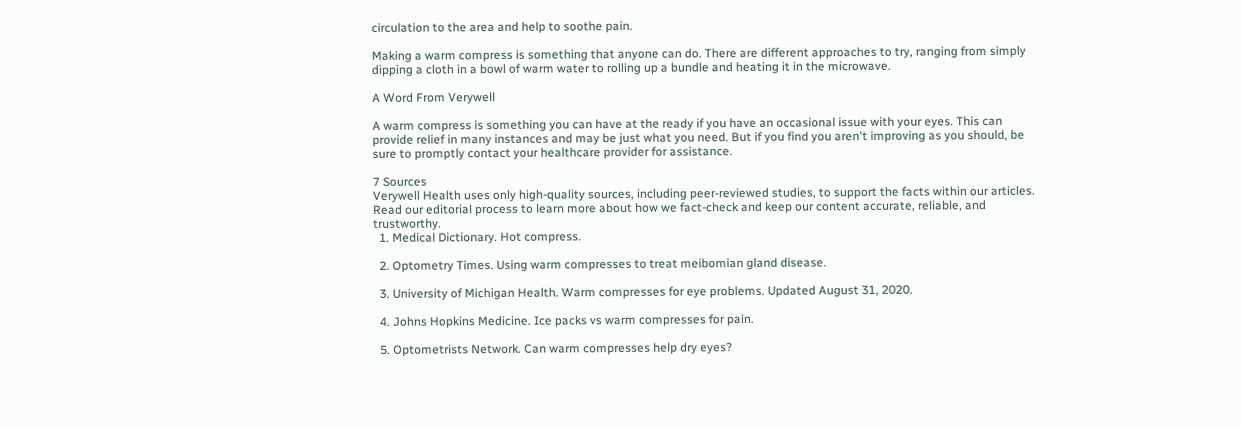circulation to the area and help to soothe pain.

Making a warm compress is something that anyone can do. There are different approaches to try, ranging from simply dipping a cloth in a bowl of warm water to rolling up a bundle and heating it in the microwave.

A Word From Verywell

A warm compress is something you can have at the ready if you have an occasional issue with your eyes. This can provide relief in many instances and may be just what you need. But if you find you aren't improving as you should, be sure to promptly contact your healthcare provider for assistance.

7 Sources
Verywell Health uses only high-quality sources, including peer-reviewed studies, to support the facts within our articles. Read our editorial process to learn more about how we fact-check and keep our content accurate, reliable, and trustworthy.
  1. Medical Dictionary. Hot compress.

  2. Optometry Times. Using warm compresses to treat meibomian gland disease.

  3. University of Michigan Health. Warm compresses for eye problems. Updated August 31, 2020.

  4. Johns Hopkins Medicine. Ice packs vs warm compresses for pain.

  5. Optometrists Network. Can warm compresses help dry eyes?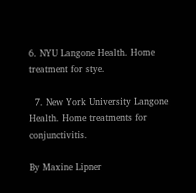6. NYU Langone Health. Home treatment for stye.

  7. New York University Langone Health. Home treatments for conjunctivitis.

By Maxine Lipner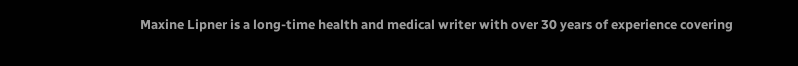Maxine Lipner is a long-time health and medical writer with over 30 years of experience covering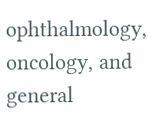ophthalmology, oncology, and general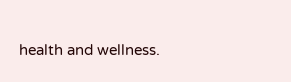health and wellness.